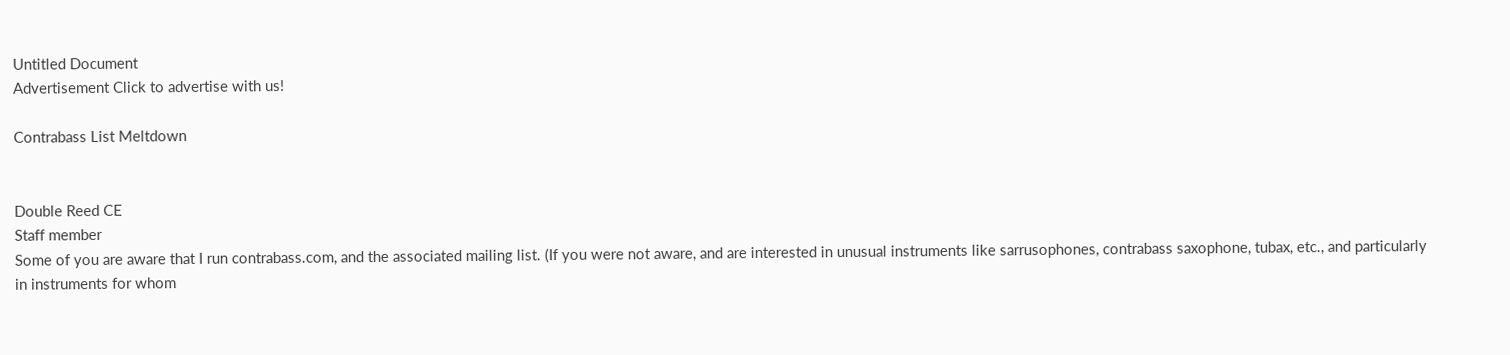Untitled Document
Advertisement Click to advertise with us!

Contrabass List Meltdown


Double Reed CE
Staff member
Some of you are aware that I run contrabass.com, and the associated mailing list. (If you were not aware, and are interested in unusual instruments like sarrusophones, contrabass saxophone, tubax, etc., and particularly in instruments for whom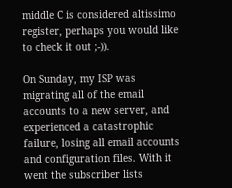middle C is considered altissimo register, perhaps you would like to check it out ;-)).

On Sunday, my ISP was migrating all of the email accounts to a new server, and experienced a catastrophic failure, losing all email accounts and configuration files. With it went the subscriber lists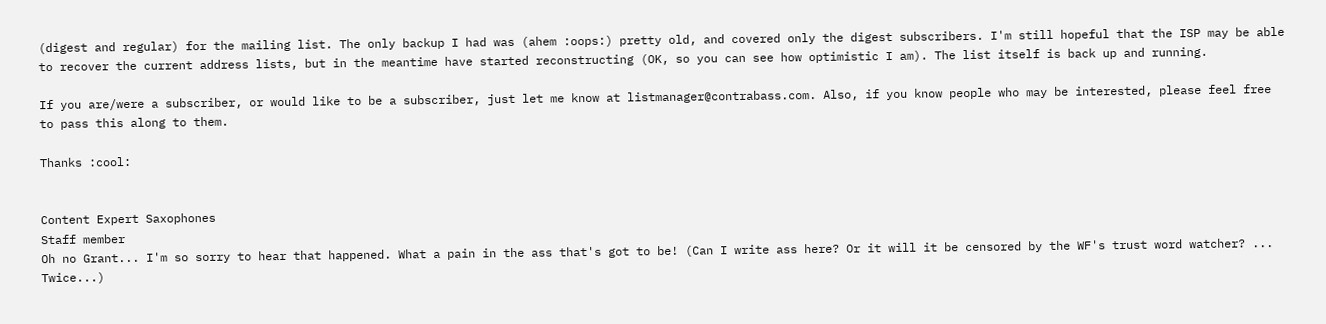(digest and regular) for the mailing list. The only backup I had was (ahem :oops:) pretty old, and covered only the digest subscribers. I'm still hopeful that the ISP may be able to recover the current address lists, but in the meantime have started reconstructing (OK, so you can see how optimistic I am). The list itself is back up and running.

If you are/were a subscriber, or would like to be a subscriber, just let me know at listmanager@contrabass.com. Also, if you know people who may be interested, please feel free to pass this along to them.

Thanks :cool:


Content Expert Saxophones
Staff member
Oh no Grant... I'm so sorry to hear that happened. What a pain in the ass that's got to be! (Can I write ass here? Or it will it be censored by the WF's trust word watcher? ... Twice...)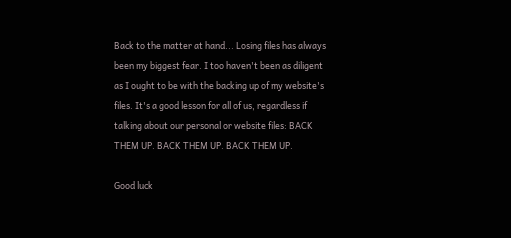Back to the matter at hand... Losing files has always been my biggest fear. I too haven't been as diligent as I ought to be with the backing up of my website's files. It's a good lesson for all of us, regardless if talking about our personal or website files: BACK THEM UP. BACK THEM UP. BACK THEM UP.

Good luck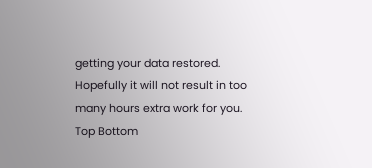getting your data restored. Hopefully it will not result in too many hours extra work for you.
Top Bottom